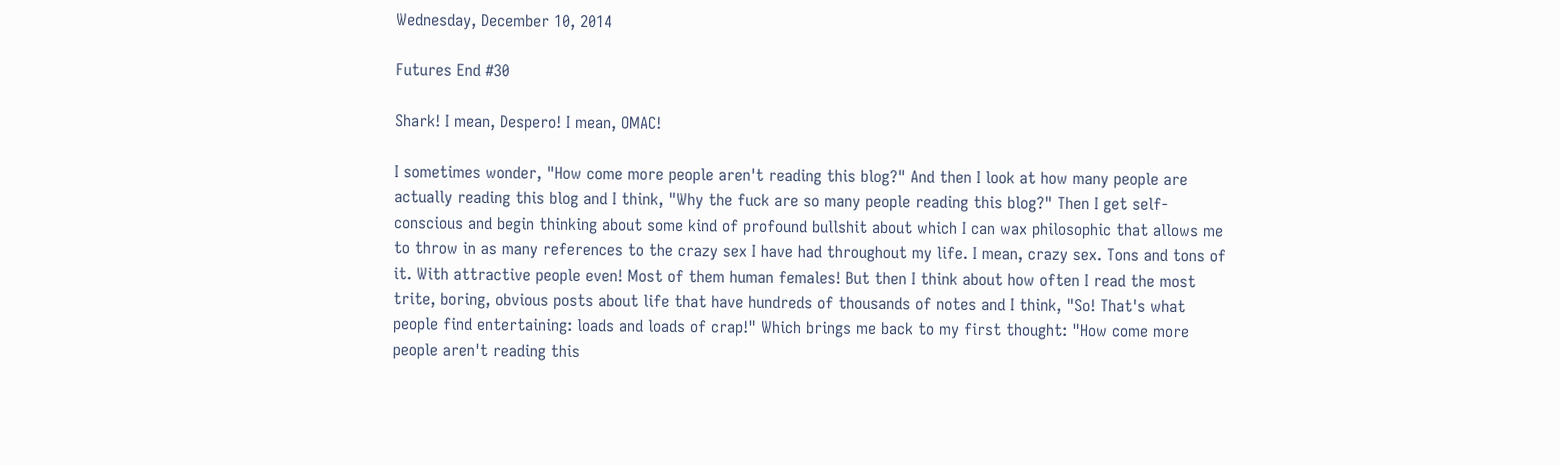Wednesday, December 10, 2014

Futures End #30

Shark! I mean, Despero! I mean, OMAC!

I sometimes wonder, "How come more people aren't reading this blog?" And then I look at how many people are actually reading this blog and I think, "Why the fuck are so many people reading this blog?" Then I get self-conscious and begin thinking about some kind of profound bullshit about which I can wax philosophic that allows me to throw in as many references to the crazy sex I have had throughout my life. I mean, crazy sex. Tons and tons of it. With attractive people even! Most of them human females! But then I think about how often I read the most trite, boring, obvious posts about life that have hundreds of thousands of notes and I think, "So! That's what people find entertaining: loads and loads of crap!" Which brings me back to my first thought: "How come more people aren't reading this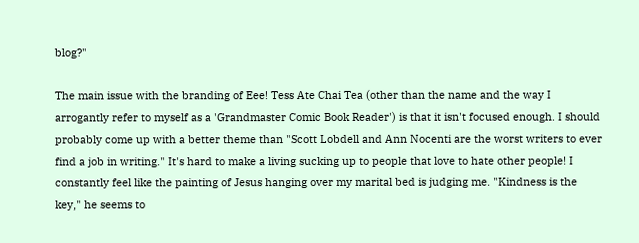blog?"

The main issue with the branding of Eee! Tess Ate Chai Tea (other than the name and the way I arrogantly refer to myself as a 'Grandmaster Comic Book Reader') is that it isn't focused enough. I should probably come up with a better theme than "Scott Lobdell and Ann Nocenti are the worst writers to ever find a job in writing." It's hard to make a living sucking up to people that love to hate other people! I constantly feel like the painting of Jesus hanging over my marital bed is judging me. "Kindness is the key," he seems to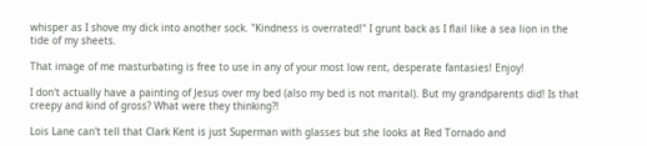whisper as I shove my dick into another sock. "Kindness is overrated!" I grunt back as I flail like a sea lion in the tide of my sheets.

That image of me masturbating is free to use in any of your most low rent, desperate fantasies! Enjoy!

I don't actually have a painting of Jesus over my bed (also my bed is not marital). But my grandparents did! Is that creepy and kind of gross? What were they thinking?!

Lois Lane can't tell that Clark Kent is just Superman with glasses but she looks at Red Tornado and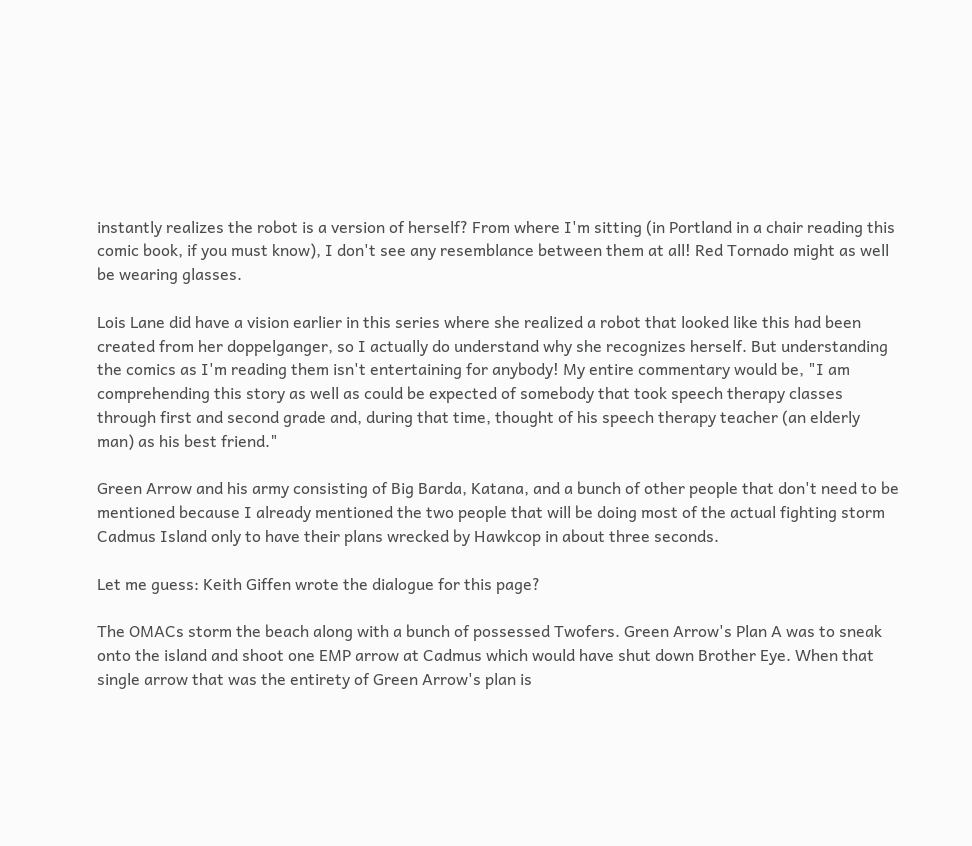instantly realizes the robot is a version of herself? From where I'm sitting (in Portland in a chair reading this comic book, if you must know), I don't see any resemblance between them at all! Red Tornado might as well be wearing glasses.

Lois Lane did have a vision earlier in this series where she realized a robot that looked like this had been created from her doppelganger, so I actually do understand why she recognizes herself. But understanding the comics as I'm reading them isn't entertaining for anybody! My entire commentary would be, "I am comprehending this story as well as could be expected of somebody that took speech therapy classes through first and second grade and, during that time, thought of his speech therapy teacher (an elderly man) as his best friend."

Green Arrow and his army consisting of Big Barda, Katana, and a bunch of other people that don't need to be mentioned because I already mentioned the two people that will be doing most of the actual fighting storm Cadmus Island only to have their plans wrecked by Hawkcop in about three seconds.

Let me guess: Keith Giffen wrote the dialogue for this page?

The OMACs storm the beach along with a bunch of possessed Twofers. Green Arrow's Plan A was to sneak onto the island and shoot one EMP arrow at Cadmus which would have shut down Brother Eye. When that single arrow that was the entirety of Green Arrow's plan is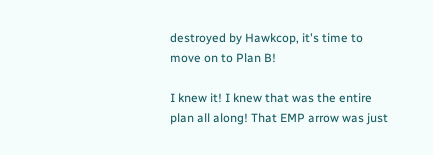destroyed by Hawkcop, it's time to move on to Plan B!

I knew it! I knew that was the entire plan all along! That EMP arrow was just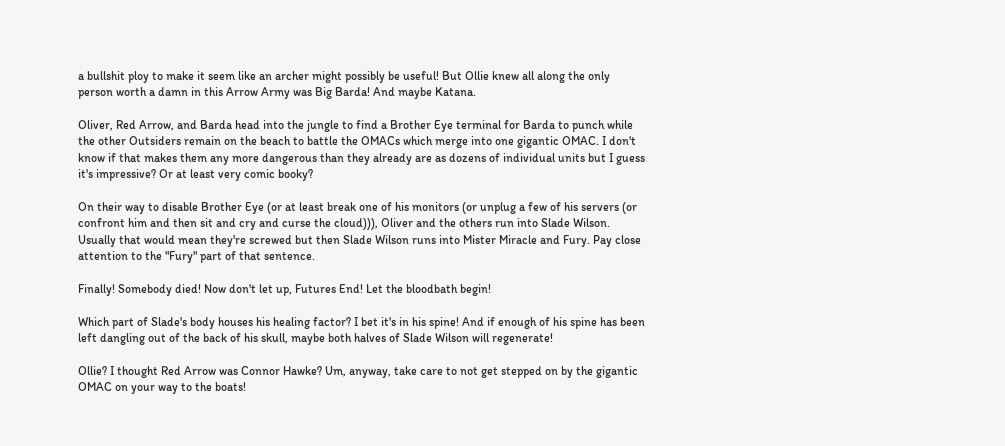a bullshit ploy to make it seem like an archer might possibly be useful! But Ollie knew all along the only person worth a damn in this Arrow Army was Big Barda! And maybe Katana.

Oliver, Red Arrow, and Barda head into the jungle to find a Brother Eye terminal for Barda to punch while the other Outsiders remain on the beach to battle the OMACs which merge into one gigantic OMAC. I don't know if that makes them any more dangerous than they already are as dozens of individual units but I guess it's impressive? Or at least very comic booky?

On their way to disable Brother Eye (or at least break one of his monitors (or unplug a few of his servers (or confront him and then sit and cry and curse the cloud))), Oliver and the others run into Slade Wilson. Usually that would mean they're screwed but then Slade Wilson runs into Mister Miracle and Fury. Pay close attention to the "Fury" part of that sentence.

Finally! Somebody died! Now don't let up, Futures End! Let the bloodbath begin!

Which part of Slade's body houses his healing factor? I bet it's in his spine! And if enough of his spine has been left dangling out of the back of his skull, maybe both halves of Slade Wilson will regenerate!

Ollie? I thought Red Arrow was Connor Hawke? Um, anyway, take care to not get stepped on by the gigantic OMAC on your way to the boats!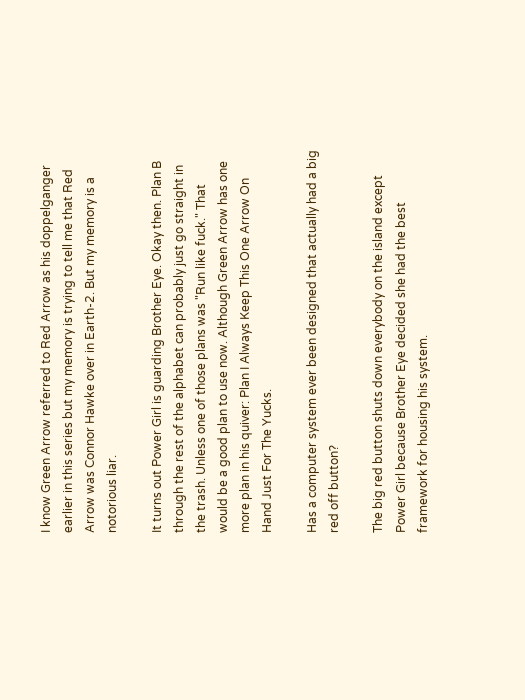I know Green Arrow referred to Red Arrow as his doppelganger earlier in this series but my memory is trying to tell me that Red Arrow was Connor Hawke over in Earth-2. But my memory is a notorious liar.

It turns out Power Girl is guarding Brother Eye. Okay then. Plan B through the rest of the alphabet can probably just go straight in the trash. Unless one of those plans was "Run like fuck." That would be a good plan to use now. Although Green Arrow has one more plan in his quiver: Plan I Always Keep This One Arrow On Hand Just For The Yucks.

Has a computer system ever been designed that actually had a big red off button?

The big red button shuts down everybody on the island except Power Girl because Brother Eye decided she had the best framework for housing his system.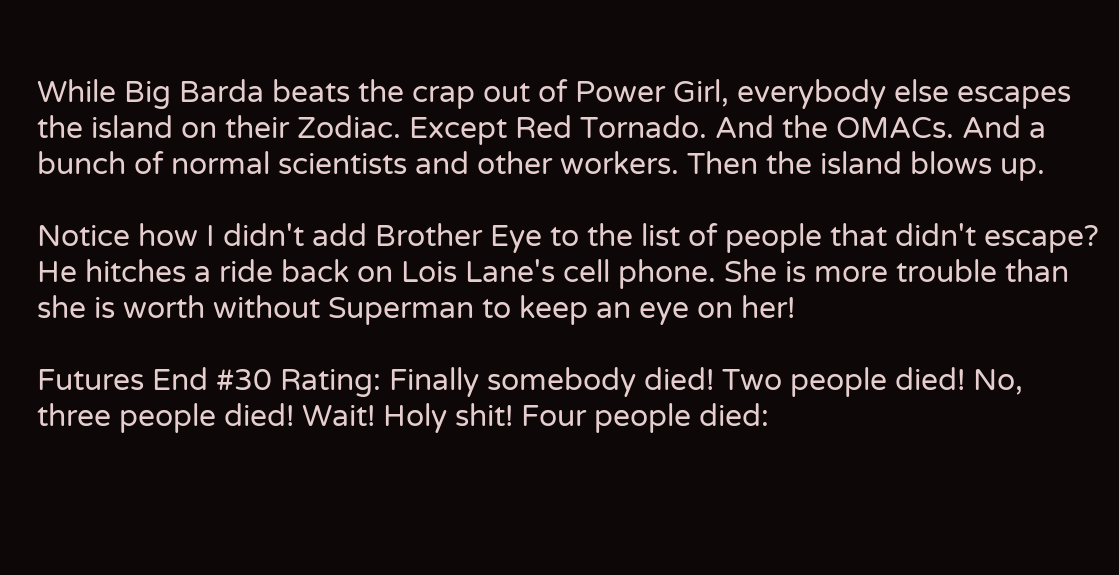While Big Barda beats the crap out of Power Girl, everybody else escapes the island on their Zodiac. Except Red Tornado. And the OMACs. And a bunch of normal scientists and other workers. Then the island blows up.

Notice how I didn't add Brother Eye to the list of people that didn't escape? He hitches a ride back on Lois Lane's cell phone. She is more trouble than she is worth without Superman to keep an eye on her!

Futures End #30 Rating: Finally somebody died! Two people died! No, three people died! Wait! Holy shit! Four people died: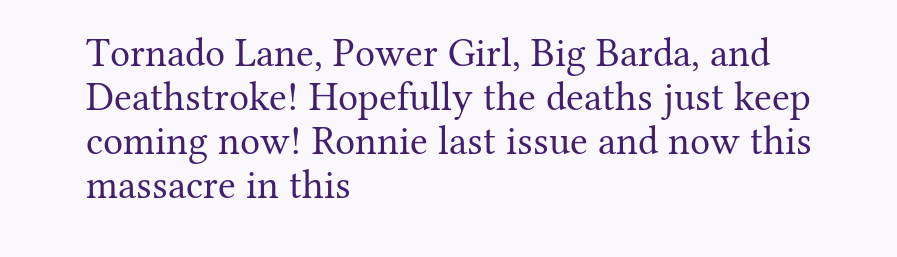Tornado Lane, Power Girl, Big Barda, and Deathstroke! Hopefully the deaths just keep coming now! Ronnie last issue and now this massacre in this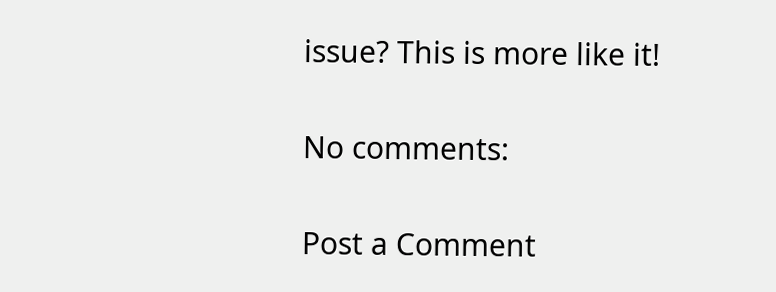issue? This is more like it!

No comments:

Post a Comment